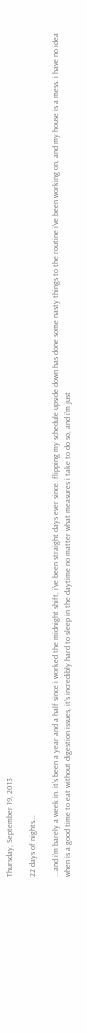Thursday, September 19, 2013

22 days of nights...

...and i'm barely a week in. it's been a year and a half since i worked the midnight shift, i've been straight days ever since. flipping my schedule upside down has done some nasty things to the routine i've been working on, and my house is a mess. i have no idea when is a good time to eat without digestion issues, it's incredibly hard to sleep in the daytime no matter what measures i take to do so, and i'm just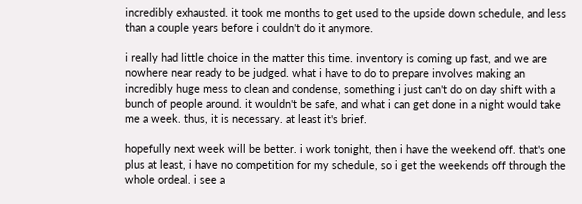incredibly exhausted. it took me months to get used to the upside down schedule, and less than a couple years before i couldn't do it anymore.

i really had little choice in the matter this time. inventory is coming up fast, and we are nowhere near ready to be judged. what i have to do to prepare involves making an incredibly huge mess to clean and condense, something i just can't do on day shift with a bunch of people around. it wouldn't be safe, and what i can get done in a night would take me a week. thus, it is necessary. at least it's brief.

hopefully next week will be better. i work tonight, then i have the weekend off. that's one plus at least, i have no competition for my schedule, so i get the weekends off through the whole ordeal. i see a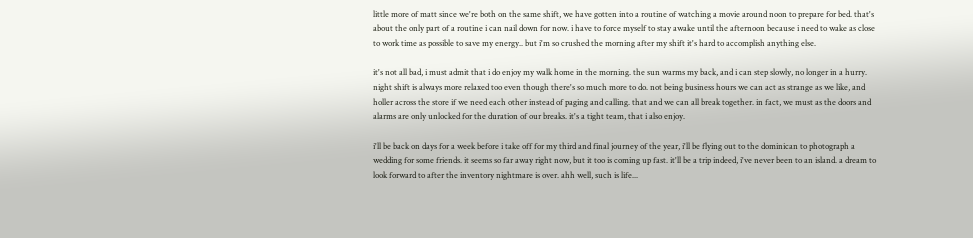little more of matt since we're both on the same shift, we have gotten into a routine of watching a movie around noon to prepare for bed. that's about the only part of a routine i can nail down for now. i have to force myself to stay awake until the afternoon because i need to wake as close to work time as possible to save my energy.. but i'm so crushed the morning after my shift it's hard to accomplish anything else.

it's not all bad, i must admit that i do enjoy my walk home in the morning. the sun warms my back, and i can step slowly, no longer in a hurry. night shift is always more relaxed too even though there's so much more to do. not being business hours we can act as strange as we like, and holler across the store if we need each other instead of paging and calling. that and we can all break together. in fact, we must as the doors and alarms are only unlocked for the duration of our breaks. it's a tight team, that i also enjoy.

i'll be back on days for a week before i take off for my third and final journey of the year, i'll be flying out to the dominican to photograph a wedding for some friends. it seems so far away right now, but it too is coming up fast. it'll be a trip indeed, i've never been to an island. a dream to look forward to after the inventory nightmare is over. ahh well, such is life...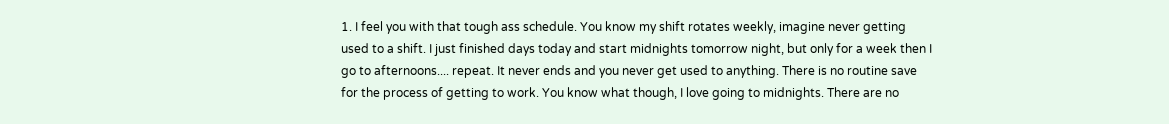1. I feel you with that tough ass schedule. You know my shift rotates weekly, imagine never getting used to a shift. I just finished days today and start midnights tomorrow night, but only for a week then I go to afternoons.... repeat. It never ends and you never get used to anything. There is no routine save for the process of getting to work. You know what though, I love going to midnights. There are no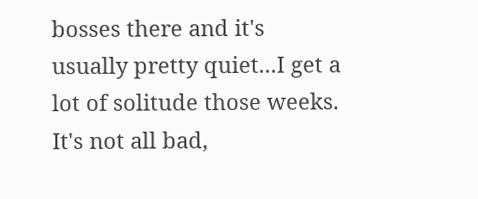bosses there and it's usually pretty quiet...I get a lot of solitude those weeks. It's not all bad,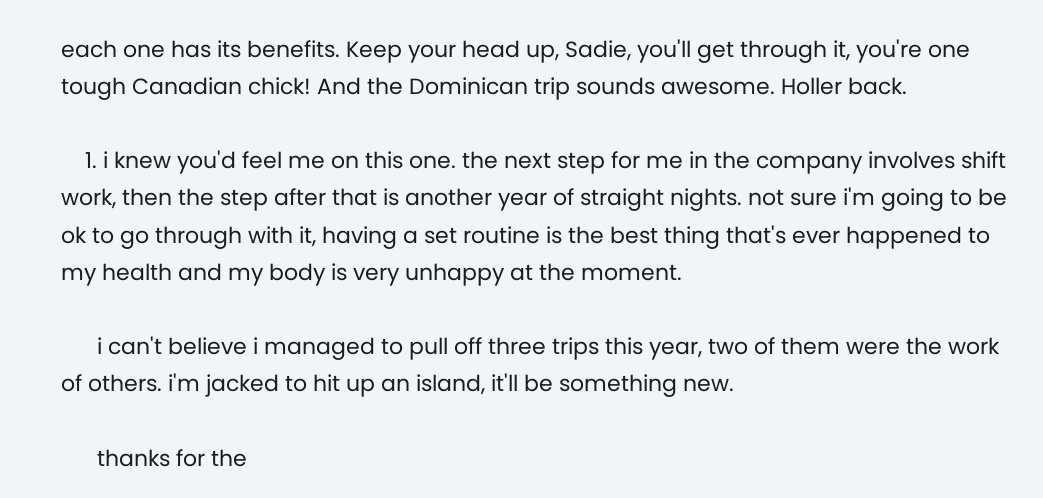each one has its benefits. Keep your head up, Sadie, you'll get through it, you're one tough Canadian chick! And the Dominican trip sounds awesome. Holler back.

    1. i knew you'd feel me on this one. the next step for me in the company involves shift work, then the step after that is another year of straight nights. not sure i'm going to be ok to go through with it, having a set routine is the best thing that's ever happened to my health and my body is very unhappy at the moment.

      i can't believe i managed to pull off three trips this year, two of them were the work of others. i'm jacked to hit up an island, it'll be something new.

      thanks for the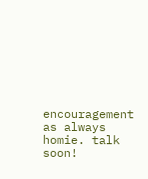encouragement as always homie. talk soon!